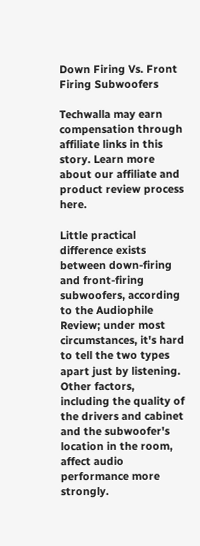Down Firing Vs. Front Firing Subwoofers

Techwalla may earn compensation through affiliate links in this story. Learn more about our affiliate and product review process here.

Little practical difference exists between down-firing and front-firing subwoofers, according to the Audiophile Review; under most circumstances, it's hard to tell the two types apart just by listening. Other factors, including the quality of the drivers and cabinet and the subwoofer's location in the room, affect audio performance more strongly.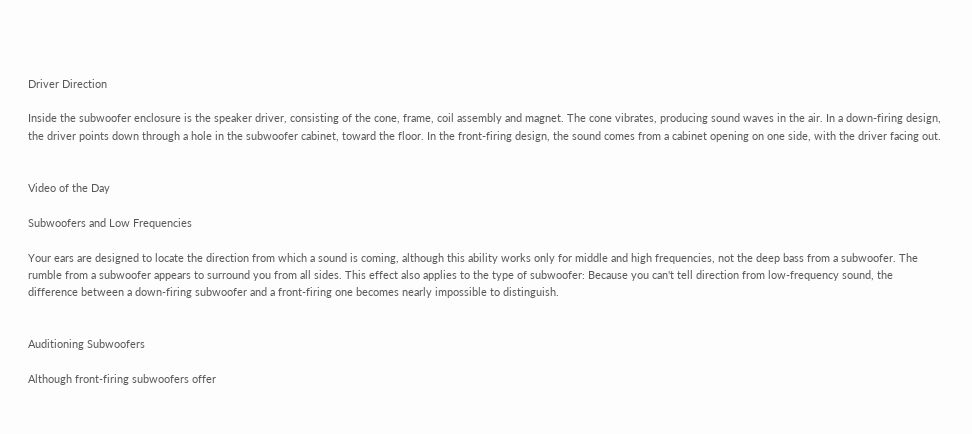Driver Direction

Inside the subwoofer enclosure is the speaker driver, consisting of the cone, frame, coil assembly and magnet. The cone vibrates, producing sound waves in the air. In a down-firing design, the driver points down through a hole in the subwoofer cabinet, toward the floor. In the front-firing design, the sound comes from a cabinet opening on one side, with the driver facing out.


Video of the Day

Subwoofers and Low Frequencies

Your ears are designed to locate the direction from which a sound is coming, although this ability works only for middle and high frequencies, not the deep bass from a subwoofer. The rumble from a subwoofer appears to surround you from all sides. This effect also applies to the type of subwoofer: Because you can't tell direction from low-frequency sound, the difference between a down-firing subwoofer and a front-firing one becomes nearly impossible to distinguish.


Auditioning Subwoofers

Although front-firing subwoofers offer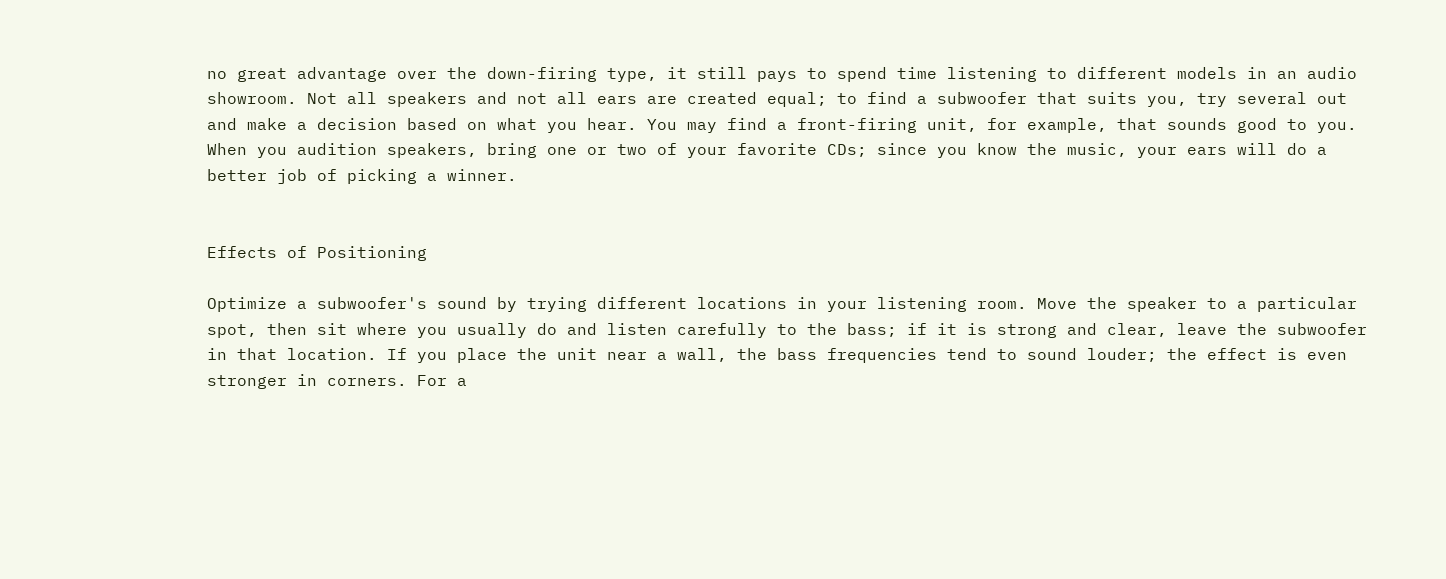no great advantage over the down-firing type, it still pays to spend time listening to different models in an audio showroom. Not all speakers and not all ears are created equal; to find a subwoofer that suits you, try several out and make a decision based on what you hear. You may find a front-firing unit, for example, that sounds good to you. When you audition speakers, bring one or two of your favorite CDs; since you know the music, your ears will do a better job of picking a winner.


Effects of Positioning

Optimize a subwoofer's sound by trying different locations in your listening room. Move the speaker to a particular spot, then sit where you usually do and listen carefully to the bass; if it is strong and clear, leave the subwoofer in that location. If you place the unit near a wall, the bass frequencies tend to sound louder; the effect is even stronger in corners. For a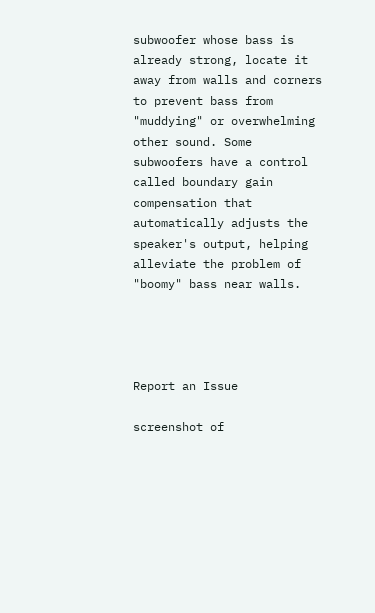subwoofer whose bass is already strong, locate it away from walls and corners to prevent bass from "muddying" or overwhelming other sound. Some subwoofers have a control called boundary gain compensation that automatically adjusts the speaker's output, helping alleviate the problem of "boomy" bass near walls.




Report an Issue

screenshot of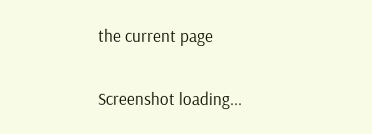the current page

Screenshot loading...